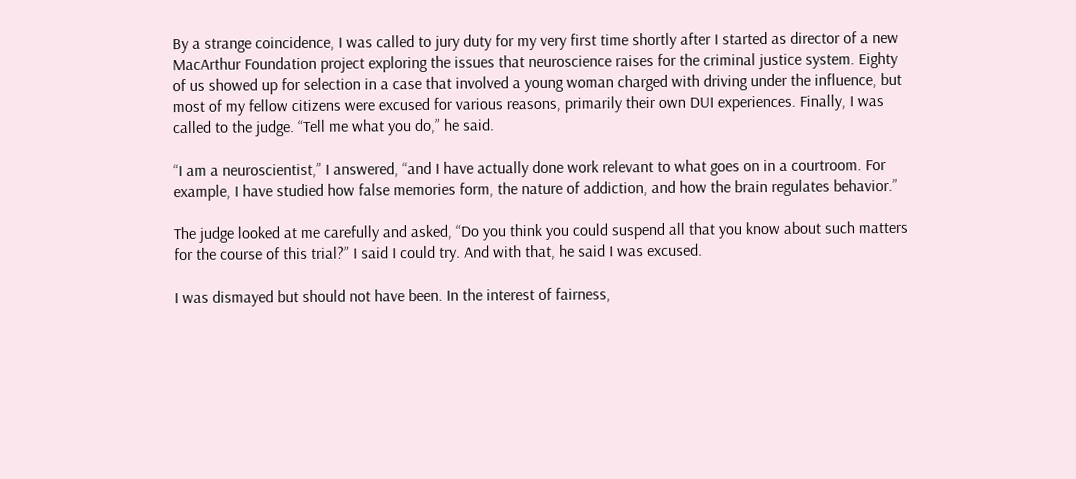By a strange coincidence, I was called to jury duty for my very first time shortly after I started as director of a new MacArthur Foundation project exploring the issues that neuroscience raises for the criminal justice system. Eighty of us showed up for selection in a case that involved a young woman charged with driving under the influence, but most of my fellow citizens were excused for various reasons, primarily their own DUI experiences. Finally, I was called to the judge. “Tell me what you do,” he said.

“I am a neuroscientist,” I answered, “and I have actually done work relevant to what goes on in a courtroom. For example, I have studied how false memories form, the nature of addiction, and how the brain regulates behavior.”

The judge looked at me carefully and asked, “Do you think you could suspend all that you know about such matters for the course of this trial?” I said I could try. And with that, he said I was excused.

I was dismayed but should not have been. In the interest of fairness,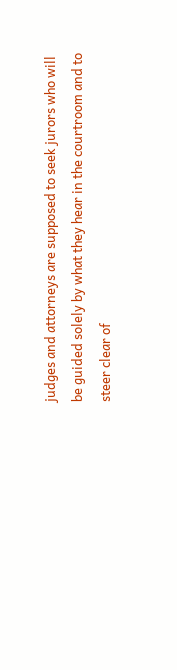judges and attorneys are supposed to seek jurors who will be guided solely by what they hear in the courtroom and to steer clear of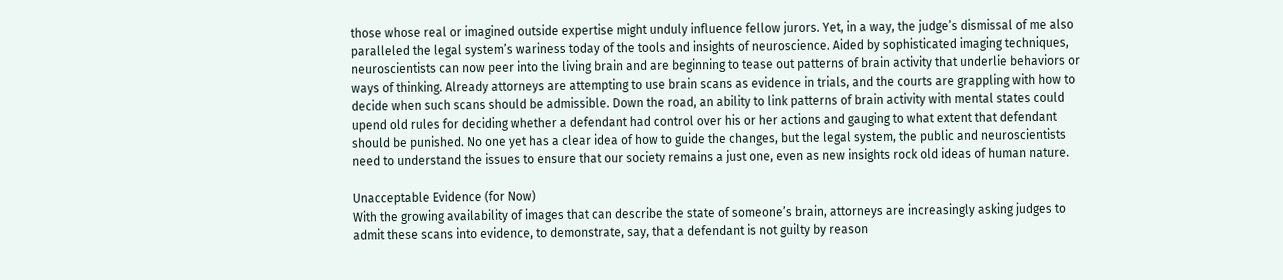those whose real or imagined outside expertise might unduly influence fellow jurors. Yet, in a way, the judge’s dismissal of me also paralleled the legal system’s wariness today of the tools and insights of neuroscience. Aided by sophisticated imaging techniques, neuroscientists can now peer into the living brain and are beginning to tease out patterns of brain activity that underlie behaviors or ways of thinking. Already attorneys are attempting to use brain scans as evidence in trials, and the courts are grappling with how to decide when such scans should be admissible. Down the road, an ability to link patterns of brain activity with mental states could upend old rules for deciding whether a defendant had control over his or her actions and gauging to what extent that defendant should be punished. No one yet has a clear idea of how to guide the changes, but the legal system, the public and neuroscientists need to understand the issues to ensure that our society remains a just one, even as new insights rock old ideas of human nature.

Unacceptable Evidence (for Now)
With the growing availability of images that can describe the state of someone’s brain, attorneys are increasingly asking judges to admit these scans into evidence, to demonstrate, say, that a defendant is not guilty by reason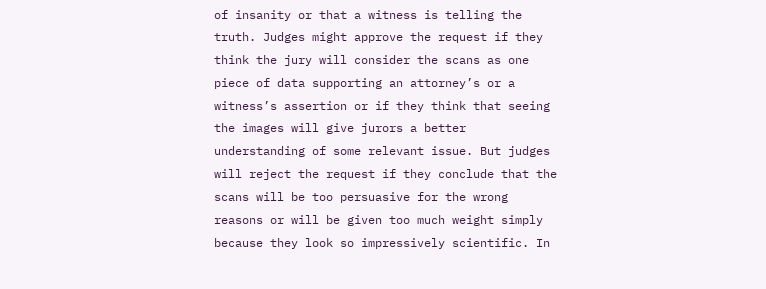of insanity or that a witness is telling the truth. Judges might approve the request if they think the jury will consider the scans as one piece of data supporting an attorney’s or a witness’s assertion or if they think that seeing the images will give jurors a better understanding of some relevant issue. But judges will reject the request if they conclude that the scans will be too persuasive for the wrong reasons or will be given too much weight simply because they look so impressively scientific. In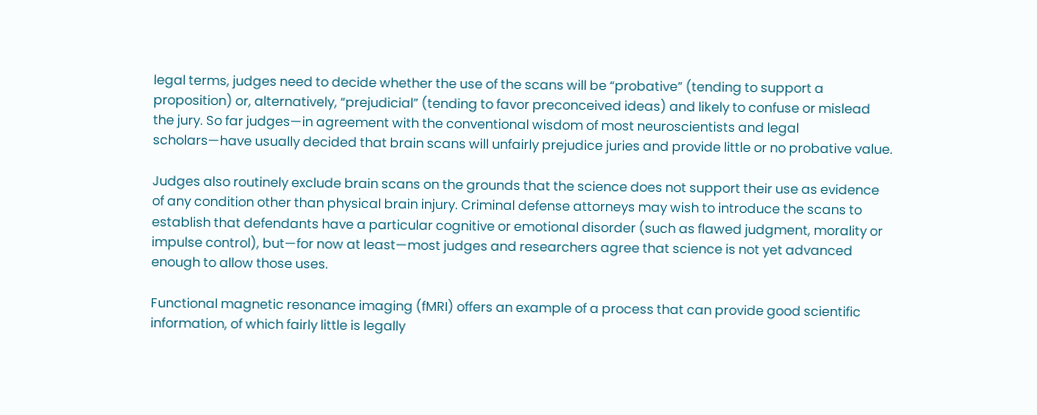legal terms, judges need to decide whether the use of the scans will be “probative” (tending to support a proposition) or, alternatively, “prejudicial” (tending to favor preconceived ideas) and likely to confuse or mislead the jury. So far judges—in agreement with the conventional wisdom of most neuroscientists and legal scholars—have usually decided that brain scans will unfairly prejudice juries and provide little or no probative value.

Judges also routinely exclude brain scans on the grounds that the science does not support their use as evidence of any condition other than physical brain injury. Criminal defense attorneys may wish to introduce the scans to establish that defendants have a particular cognitive or emotional disorder (such as flawed judgment, morality or impulse control), but—for now at least—most judges and researchers agree that science is not yet advanced enough to allow those uses.

Functional magnetic resonance imaging (fMRI) offers an example of a process that can provide good scientific information, of which fairly little is legally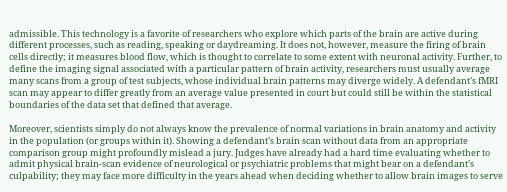admissible. This technology is a favorite of researchers who explore which parts of the brain are active during different processes, such as reading, speaking or daydreaming. It does not, however, measure the firing of brain cells directly; it measures blood flow, which is thought to correlate to some extent with neuronal activity. Further, to define the imaging signal associated with a particular pattern of brain activity, researchers must usually average many scans from a group of test subjects, whose individual brain patterns may diverge widely. A defendant’s fMRI scan may appear to differ greatly from an average value presented in court but could still be within the statistical boundaries of the data set that defined that average.

Moreover, scientists simply do not always know the prevalence of normal variations in brain anatomy and activity in the population (or groups within it). Showing a defendant’s brain scan without data from an appropriate comparison group might profoundly mislead a jury. Judges have already had a hard time evaluating whether to admit physical brain-scan evidence of neurological or psychiatric problems that might bear on a defendant’s culpability; they may face more difficulty in the years ahead when deciding whether to allow brain images to serve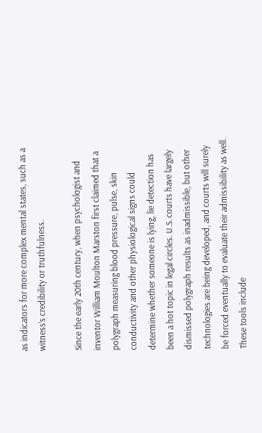as indicators for more complex mental states, such as a witness’s credibility or truthfulness.

Since the early 20th century, when psychologist and inventor William Moulton Marston first claimed that a polygraph measuring blood pressure, pulse, skin conductivity and other physiological signs could determine whether someone is lying, lie detection has been a hot topic in legal circles. U.S. courts have largely dismissed polygraph results as inadmissible, but other technologies are being developed, and courts will surely be forced eventually to evaluate their admissibility as well. These tools include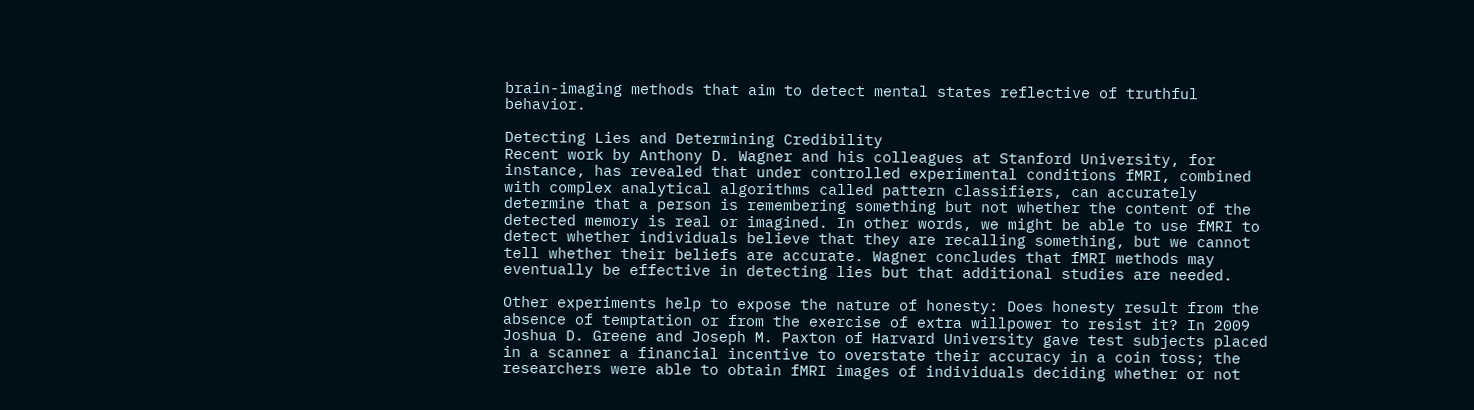brain-imaging methods that aim to detect mental states reflective of truthful behavior.

Detecting Lies and Determining Credibility
Recent work by Anthony D. Wagner and his colleagues at Stanford University, for instance, has revealed that under controlled experimental conditions fMRI, combined with complex analytical algorithms called pattern classifiers, can accurately determine that a person is remembering something but not whether the content of the detected memory is real or imagined. In other words, we might be able to use fMRI to detect whether individuals believe that they are recalling something, but we cannot tell whether their beliefs are accurate. Wagner concludes that fMRI methods may eventually be effective in detecting lies but that additional studies are needed.

Other experiments help to expose the nature of honesty: Does honesty result from the absence of temptation or from the exercise of extra willpower to resist it? In 2009 Joshua D. Greene and Joseph M. Paxton of Harvard University gave test subjects placed in a scanner a financial incentive to overstate their accuracy in a coin toss; the researchers were able to obtain fMRI images of individuals deciding whether or not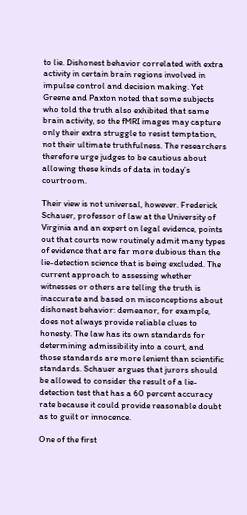to lie. Dishonest behavior correlated with extra activity in certain brain regions involved in impulse control and decision making. Yet Greene and Paxton noted that some subjects who told the truth also exhibited that same brain activity, so the fMRI images may capture only their extra struggle to resist temptation, not their ultimate truthfulness. The researchers therefore urge judges to be cautious about allowing these kinds of data in today’s courtroom.

Their view is not universal, however. Frederick Schauer, professor of law at the University of Virginia and an expert on legal evidence, points out that courts now routinely admit many types of evidence that are far more dubious than the lie-detection science that is being excluded. The current approach to assessing whether witnesses or others are telling the truth is inaccurate and based on misconceptions about dishonest behavior: demeanor, for example, does not always provide reliable clues to honesty. The law has its own standards for determining admissibility into a court, and those standards are more lenient than scientific standards. Schauer argues that jurors should be allowed to consider the result of a lie-detection test that has a 60 percent accuracy rate because it could provide reasonable doubt as to guilt or innocence.

One of the first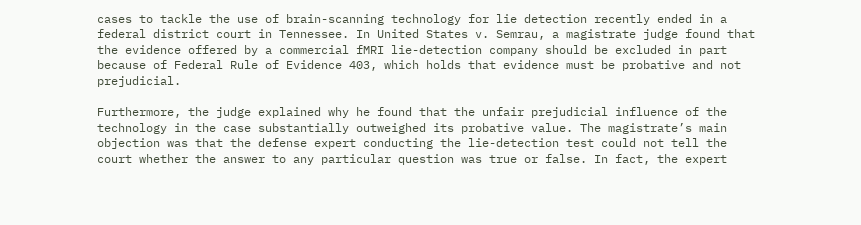cases to tackle the use of brain-scanning technology for lie detection recently ended in a federal district court in Tennessee. In United States v. Semrau, a magistrate judge found that the evidence offered by a commercial fMRI lie-detection company should be excluded in part because of Federal Rule of Evidence 403, which holds that evidence must be probative and not prejudicial.

Furthermore, the judge explained why he found that the unfair prejudicial influence of the technology in the case substantially outweighed its probative value. The magistrate’s main objection was that the defense expert conducting the lie-detection test could not tell the court whether the answer to any particular question was true or false. In fact, the expert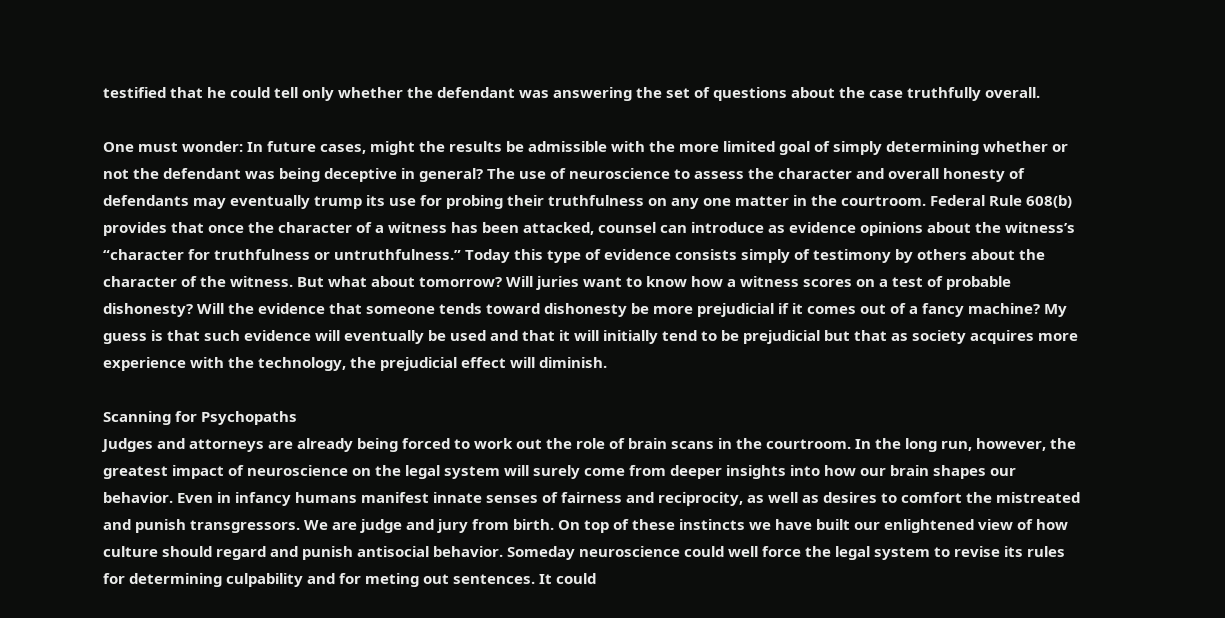testified that he could tell only whether the defendant was answering the set of questions about the case truthfully overall.

One must wonder: In future cases, might the results be admissible with the more limited goal of simply determining whether or not the defendant was being deceptive in general? The use of neuroscience to assess the character and overall honesty of defendants may eventually trump its use for probing their truthfulness on any one matter in the courtroom. Federal Rule 608(b) provides that once the character of a witness has been attacked, counsel can introduce as evidence opinions about the witness’s “character for truthfulness or untruthfulness.” Today this type of evidence consists simply of testimony by others about the character of the witness. But what about tomorrow? Will juries want to know how a witness scores on a test of probable dishonesty? Will the evidence that someone tends toward dishonesty be more prejudicial if it comes out of a fancy machine? My guess is that such evidence will eventually be used and that it will initially tend to be prejudicial but that as society acquires more experience with the technology, the prejudicial effect will diminish.

Scanning for Psychopaths
Judges and attorneys are already being forced to work out the role of brain scans in the courtroom. In the long run, however, the greatest impact of neuroscience on the legal system will surely come from deeper insights into how our brain shapes our behavior. Even in infancy humans manifest innate senses of fairness and reciprocity, as well as desires to comfort the mistreated and punish transgressors. We are judge and jury from birth. On top of these instincts we have built our enlightened view of how culture should regard and punish antisocial behavior. Someday neuroscience could well force the legal system to revise its rules for determining culpability and for meting out sentences. It could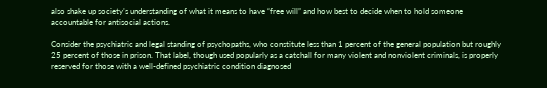also shake up society’s understanding of what it means to have “free will” and how best to decide when to hold someone accountable for antisocial actions.

Consider the psychiatric and legal standing of psychopaths, who constitute less than 1 percent of the general population but roughly 25 percent of those in prison. That label, though used popularly as a catchall for many violent and nonviolent criminals, is properly reserved for those with a well-defined psychiatric condition diagnosed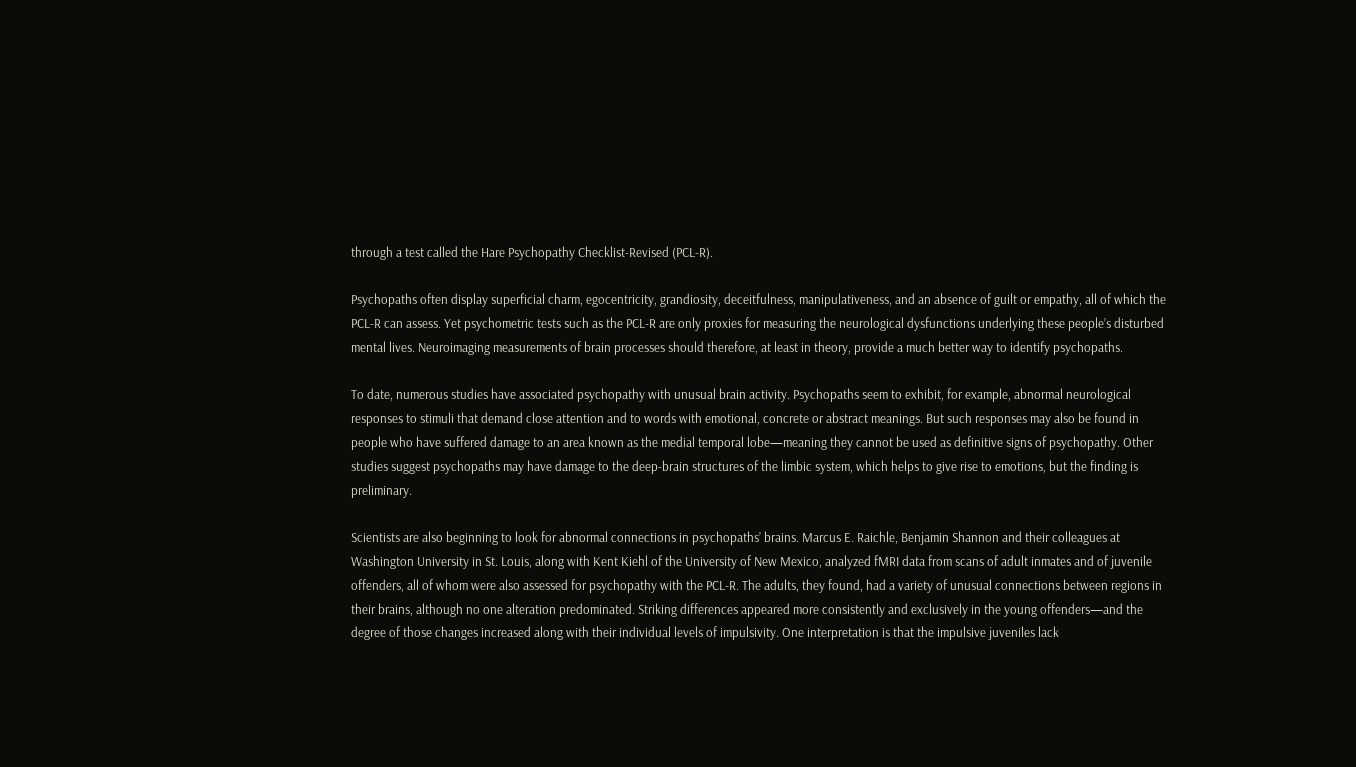through a test called the Hare Psychopathy Checklist-Revised (PCL-R).

Psychopaths often display superficial charm, egocentricity, grandiosity, deceitfulness, manipulativeness, and an absence of guilt or empathy, all of which the PCL-R can assess. Yet psychometric tests such as the PCL-R are only proxies for measuring the neurological dysfunctions underlying these people’s disturbed mental lives. Neuroimaging measurements of brain processes should therefore, at least in theory, provide a much better way to identify psychopaths.

To date, numerous studies have associated psychopathy with unusual brain activity. Psychopaths seem to exhibit, for example, abnormal neurological responses to stimuli that demand close attention and to words with emotional, concrete or abstract meanings. But such responses may also be found in people who have suffered damage to an area known as the medial temporal lobe—meaning they cannot be used as definitive signs of psychopathy. Other studies suggest psychopaths may have damage to the deep-brain structures of the limbic system, which helps to give rise to emotions, but the finding is preliminary.

Scientists are also beginning to look for abnormal connections in psychopaths’ brains. Marcus E. Raichle, Benjamin Shannon and their colleagues at Washington University in St. Louis, along with Kent Kiehl of the University of New Mexico, analyzed fMRI data from scans of adult inmates and of juvenile offenders, all of whom were also assessed for psychopathy with the PCL-R. The adults, they found, had a variety of unusual connections between regions in their brains, although no one alteration predominated. Striking differences appeared more consistently and exclusively in the young offenders—and the degree of those changes increased along with their individual levels of impulsivity. One interpretation is that the impulsive juveniles lack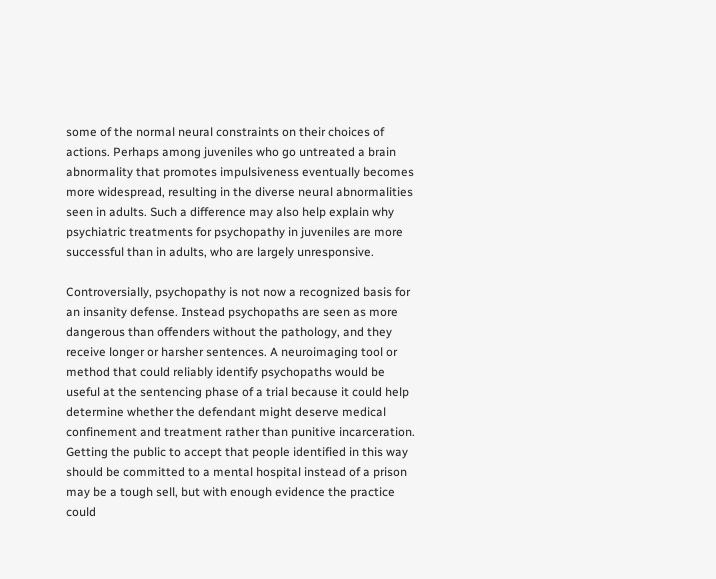some of the normal neural constraints on their choices of actions. Perhaps among juveniles who go untreated a brain abnormality that promotes impulsiveness eventually becomes more widespread, resulting in the diverse neural abnormalities seen in adults. Such a difference may also help explain why psychiatric treatments for psychopathy in juveniles are more successful than in adults, who are largely unresponsive.

Controversially, psychopathy is not now a recognized basis for an insanity defense. Instead psychopaths are seen as more dangerous than offenders without the pathology, and they receive longer or harsher sentences. A neuroimaging tool or method that could reliably identify psychopaths would be useful at the sentencing phase of a trial because it could help determine whether the defendant might deserve medical confinement and treatment rather than punitive incarceration. Getting the public to accept that people identified in this way should be committed to a mental hospital instead of a prison may be a tough sell, but with enough evidence the practice could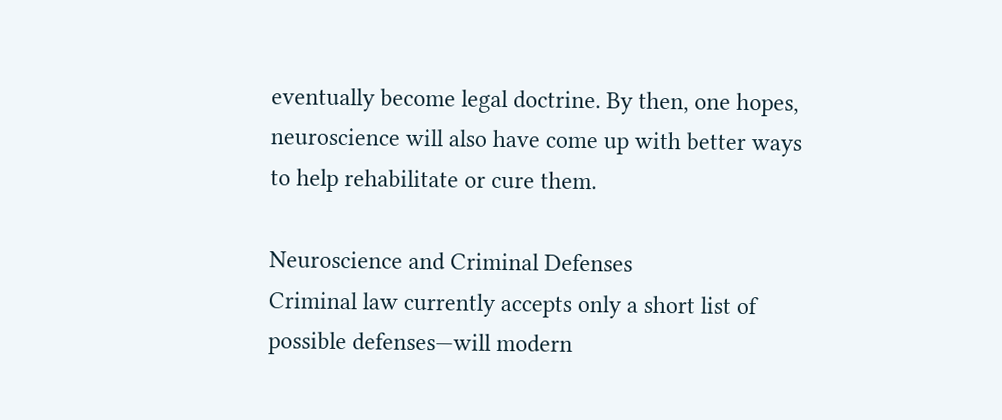eventually become legal doctrine. By then, one hopes, neuroscience will also have come up with better ways to help rehabilitate or cure them.

Neuroscience and Criminal Defenses
Criminal law currently accepts only a short list of possible defenses—will modern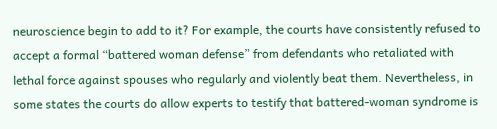neuroscience begin to add to it? For example, the courts have consistently refused to accept a formal “battered woman defense” from defendants who retaliated with lethal force against spouses who regularly and violently beat them. Nevertheless, in some states the courts do allow experts to testify that battered-woman syndrome is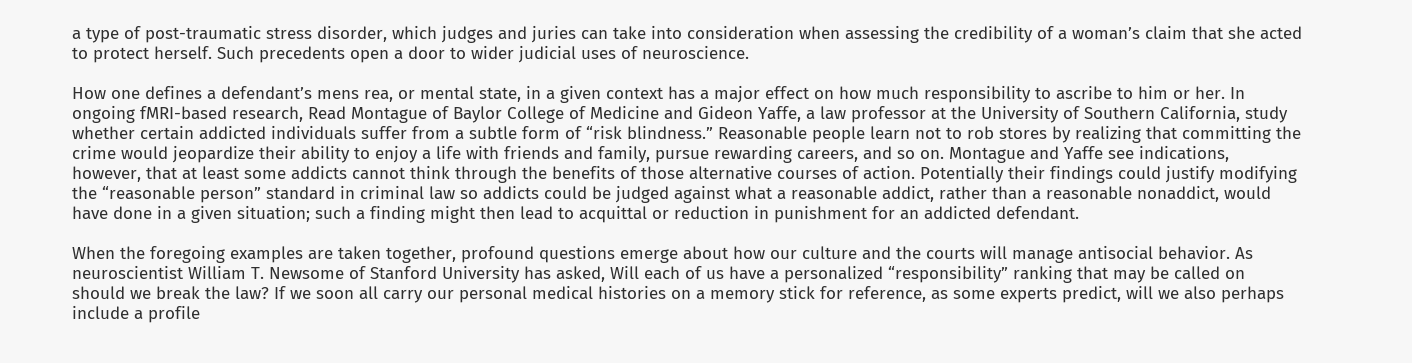a type of post-traumatic stress disorder, which judges and juries can take into consideration when assessing the credibility of a woman’s claim that she acted to protect herself. Such precedents open a door to wider judicial uses of neuroscience.

How one defines a defendant’s mens rea, or mental state, in a given context has a major effect on how much responsibility to ascribe to him or her. In ongoing fMRI-based research, Read Montague of Baylor College of Medicine and Gideon Yaffe, a law professor at the University of Southern California, study whether certain addicted individuals suffer from a subtle form of “risk blindness.” Reasonable people learn not to rob stores by realizing that committing the crime would jeopardize their ability to enjoy a life with friends and family, pursue rewarding careers, and so on. Montague and Yaffe see indications, however, that at least some addicts cannot think through the benefits of those alternative courses of action. Potentially their findings could justify modifying the “reasonable person” standard in criminal law so addicts could be judged against what a reasonable addict, rather than a reasonable nonaddict, would have done in a given situation; such a finding might then lead to acquittal or reduction in punishment for an addicted defendant.

When the foregoing examples are taken together, profound questions emerge about how our culture and the courts will manage antisocial behavior. As neuroscientist William T. Newsome of Stanford University has asked, Will each of us have a personalized “responsibility” ranking that may be called on should we break the law? If we soon all carry our personal medical histories on a memory stick for reference, as some experts predict, will we also perhaps include a profile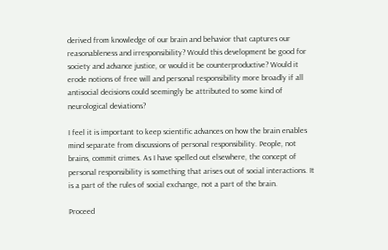derived from knowledge of our brain and behavior that captures our reasonableness and irresponsibility? Would this development be good for society and advance justice, or would it be counterproductive? Would it erode notions of free will and personal responsibility more broadly if all antisocial decisions could seemingly be attributed to some kind of neurological deviations?

I feel it is important to keep scientific advances on how the brain enables mind separate from discussions of personal responsibility. People, not brains, commit crimes. As I have spelled out elsewhere, the concept of personal responsibility is something that arises out of social interactions. It is a part of the rules of social exchange, not a part of the brain.

Proceed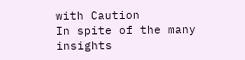with Caution
In spite of the many insights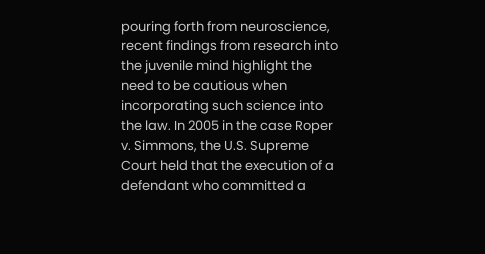pouring forth from neuroscience, recent findings from research into the juvenile mind highlight the need to be cautious when incorporating such science into the law. In 2005 in the case Roper v. Simmons, the U.S. Supreme Court held that the execution of a defendant who committed a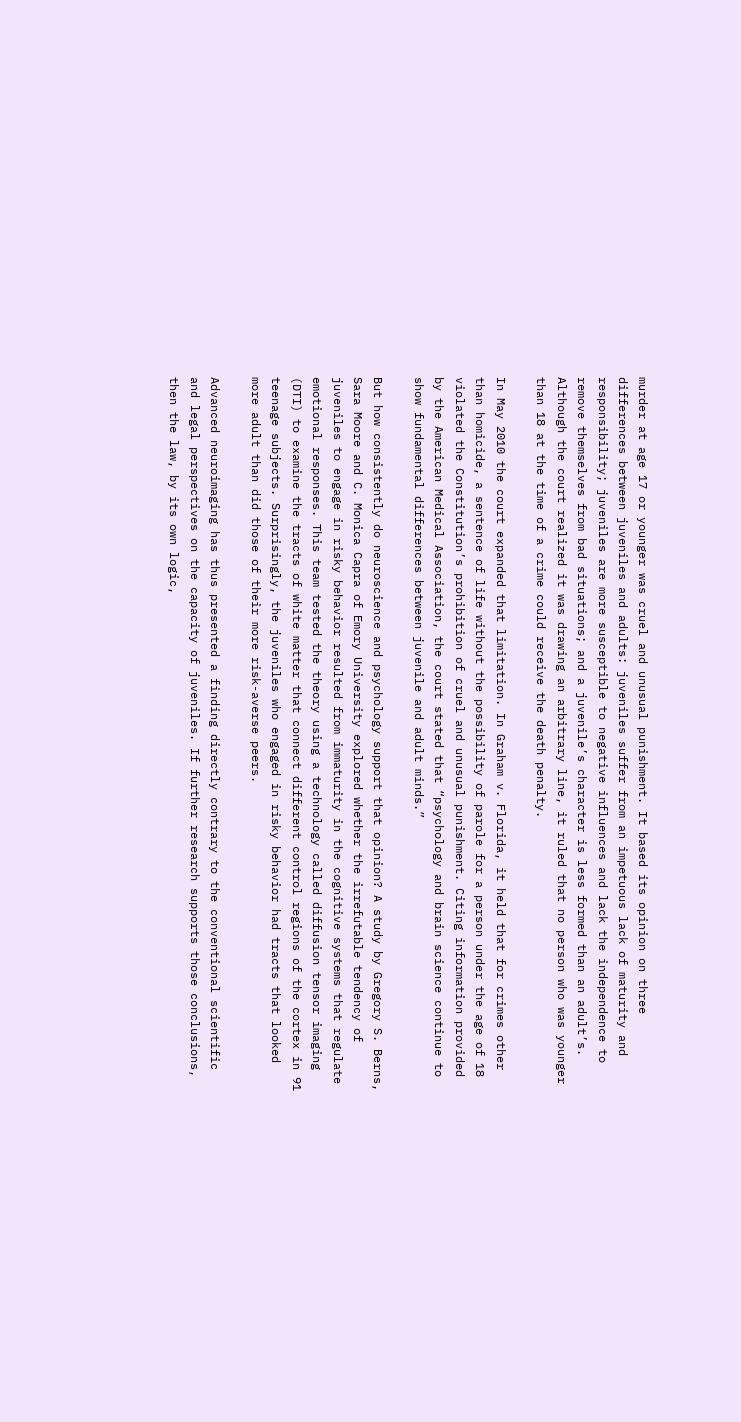murder at age 17 or younger was cruel and unusual punishment. It based its opinion on three differences between juveniles and adults: juveniles suffer from an impetuous lack of maturity and responsibility; juveniles are more susceptible to negative influences and lack the independence to remove themselves from bad situations; and a juvenile’s character is less formed than an adult’s. Although the court realized it was drawing an arbitrary line, it ruled that no person who was younger than 18 at the time of a crime could receive the death penalty.

In May 2010 the court expanded that limitation. In Graham v. Florida, it held that for crimes other than homicide, a sentence of life without the possibility of parole for a person under the age of 18 violated the Constitution’s prohibition of cruel and unusual punishment. Citing information provided by the American Medical Association, the court stated that “psychology and brain science continue to show fundamental differences between juvenile and adult minds.”

But how consistently do neuroscience and psychology support that opinion? A study by Gregory S. Berns, Sara Moore and C. Monica Capra of Emory University explored whether the irrefutable tendency of juveniles to engage in risky behavior resulted from immaturity in the cognitive systems that regulate emotional responses. This team tested the theory using a technology called diffusion tensor imaging (DTI) to examine the tracts of white matter that connect different control regions of the cortex in 91 teenage subjects. Surprisingly, the juveniles who engaged in risky behavior had tracts that looked more adult than did those of their more risk-averse peers.

Advanced neuroimaging has thus presented a finding directly contrary to the conventional scientific and legal perspectives on the capacity of juveniles. If further research supports those conclusions, then the law, by its own logic,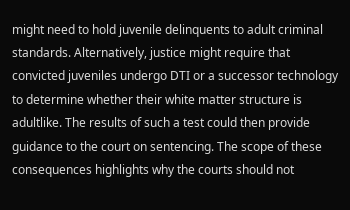might need to hold juvenile delinquents to adult criminal standards. Alternatively, justice might require that convicted juveniles undergo DTI or a successor technology to determine whether their white matter structure is adultlike. The results of such a test could then provide guidance to the court on sentencing. The scope of these consequences highlights why the courts should not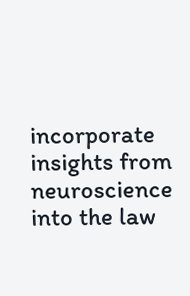incorporate insights from neuroscience into the law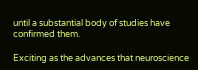until a substantial body of studies have confirmed them.

Exciting as the advances that neuroscience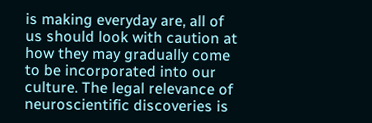is making everyday are, all of us should look with caution at how they may gradually come to be incorporated into our culture. The legal relevance of neuroscientific discoveries is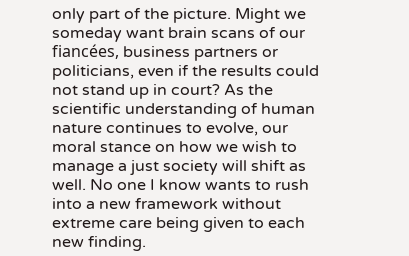only part of the picture. Might we someday want brain scans of our fiancées, business partners or politicians, even if the results could not stand up in court? As the scientific understanding of human nature continues to evolve, our moral stance on how we wish to manage a just society will shift as well. No one I know wants to rush into a new framework without extreme care being given to each new finding.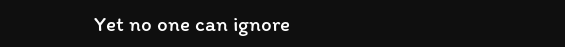Yet no one can ignore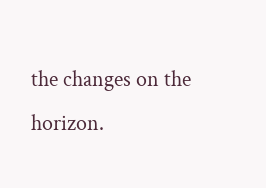the changes on the horizon.